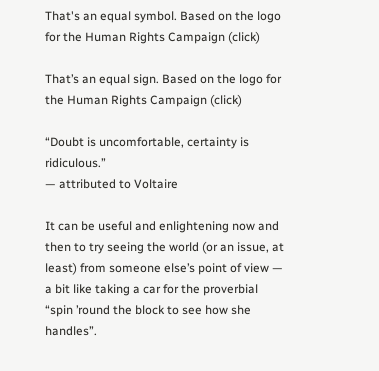That's an equal symbol. Based on the logo for the Human Rights Campaign (click)

That’s an equal sign. Based on the logo for the Human Rights Campaign (click)

“Doubt is uncomfortable, certainty is ridiculous.”
— attributed to Voltaire

It can be useful and enlightening now and then to try seeing the world (or an issue, at least) from someone else’s point of view — a bit like taking a car for the proverbial “spin ’round the block to see how she handles”.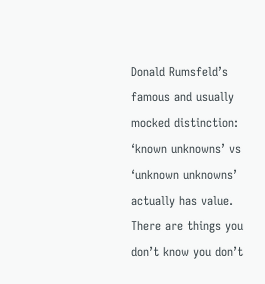Donald Rumsfeld’s famous and usually mocked distinction: ‘known unknowns’ vs ‘unknown unknowns’ actually has value. There are things you don’t know you don’t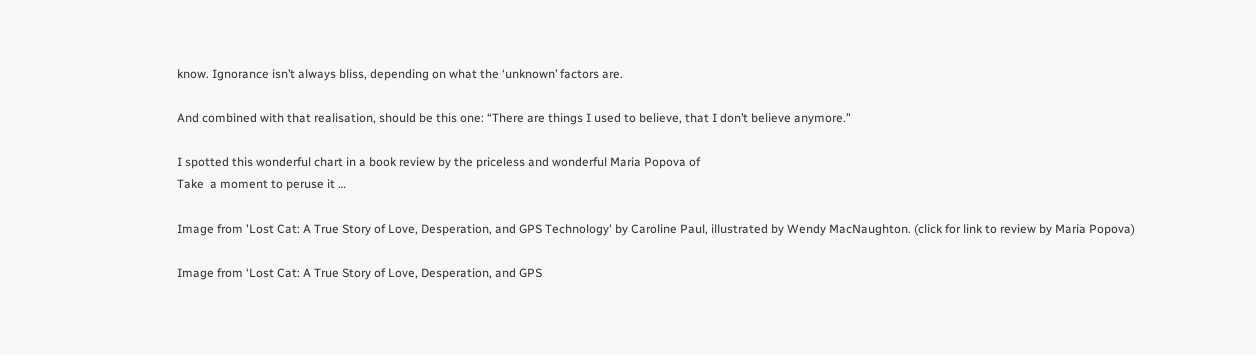know. Ignorance isn’t always bliss, depending on what the ‘unknown’ factors are.

And combined with that realisation, should be this one: “There are things I used to believe, that I don’t believe anymore.”

I spotted this wonderful chart in a book review by the priceless and wonderful Maria Popova of
Take  a moment to peruse it …

Image from 'Lost Cat: A True Story of Love, Desperation, and GPS Technology' by Caroline Paul, illustrated by Wendy MacNaughton. (click for link to review by Maria Popova)

Image from ‘Lost Cat: A True Story of Love, Desperation, and GPS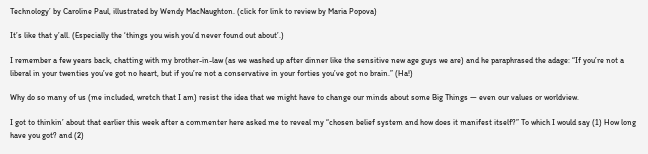Technology’ by Caroline Paul, illustrated by Wendy MacNaughton. (click for link to review by Maria Popova)

It’s like that y’all. (Especially the ‘things you wish you’d never found out about’.)

I remember a few years back, chatting with my brother-in-law (as we washed up after dinner like the sensitive new age guys we are) and he paraphrased the adage: “If you’re not a liberal in your twenties you’ve got no heart, but if you’re not a conservative in your forties you’ve got no brain.” (Ha!)

Why do so many of us (me included, wretch that I am) resist the idea that we might have to change our minds about some Big Things — even our values or worldview.

I got to thinkin’ about that earlier this week after a commenter here asked me to reveal my “chosen belief system and how does it manifest itself?” To which I would say (1) How long have you got? and (2)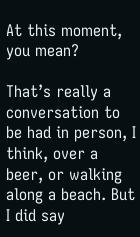At this moment, you mean?

That’s really a conversation to be had in person, I think, over a beer, or walking along a beach. But I did say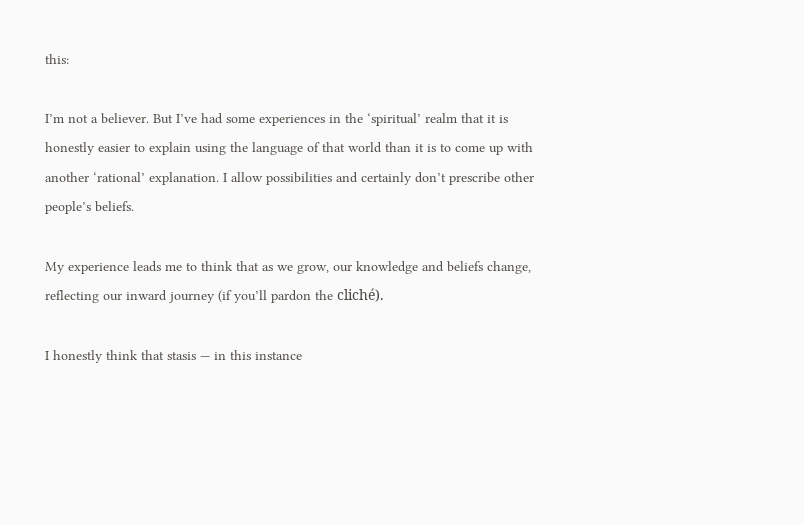this:

I’m not a believer. But I’ve had some experiences in the ‘spiritual’ realm that it is honestly easier to explain using the language of that world than it is to come up with another ‘rational’ explanation. I allow possibilities and certainly don’t prescribe other people’s beliefs.

My experience leads me to think that as we grow, our knowledge and beliefs change, reflecting our inward journey (if you’ll pardon the cliché).

I honestly think that stasis — in this instance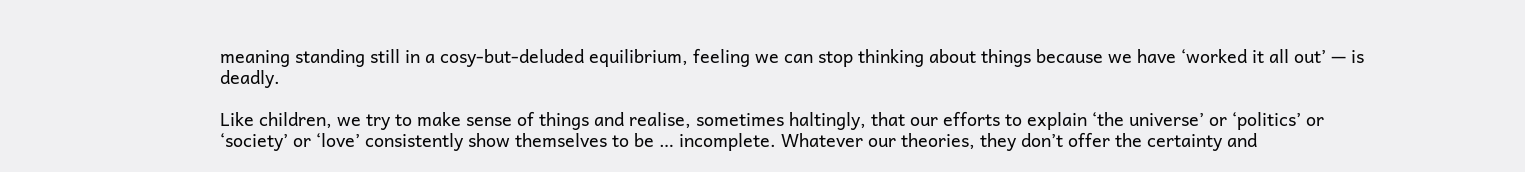meaning standing still in a cosy-but-deluded equilibrium, feeling we can stop thinking about things because we have ‘worked it all out’ — is deadly.

Like children, we try to make sense of things and realise, sometimes haltingly, that our efforts to explain ‘the universe’ or ‘politics’ or ‘society’ or ‘love’ consistently show themselves to be … incomplete. Whatever our theories, they don’t offer the certainty and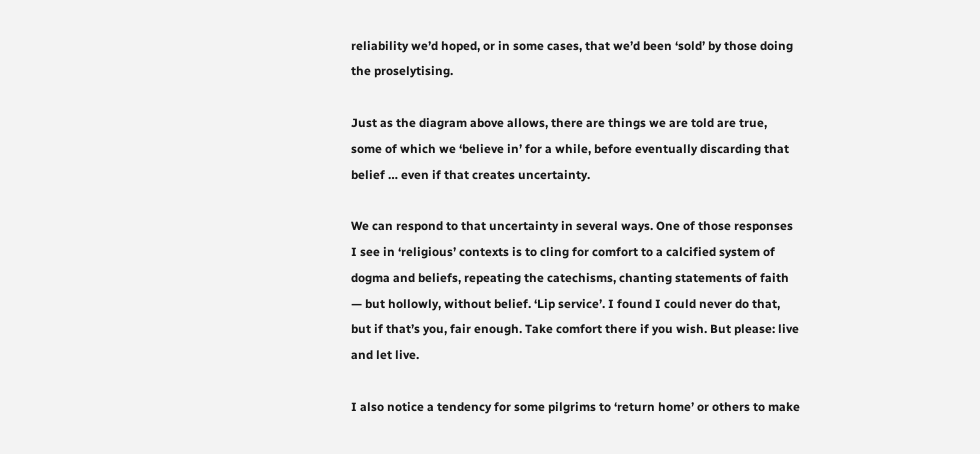reliability we’d hoped, or in some cases, that we’d been ‘sold’ by those doing the proselytising.

Just as the diagram above allows, there are things we are told are true, some of which we ‘believe in’ for a while, before eventually discarding that belief … even if that creates uncertainty.

We can respond to that uncertainty in several ways. One of those responses I see in ‘religious’ contexts is to cling for comfort to a calcified system of dogma and beliefs, repeating the catechisms, chanting statements of faith — but hollowly, without belief. ‘Lip service’. I found I could never do that, but if that’s you, fair enough. Take comfort there if you wish. But please: live and let live.

I also notice a tendency for some pilgrims to ‘return home’ or others to make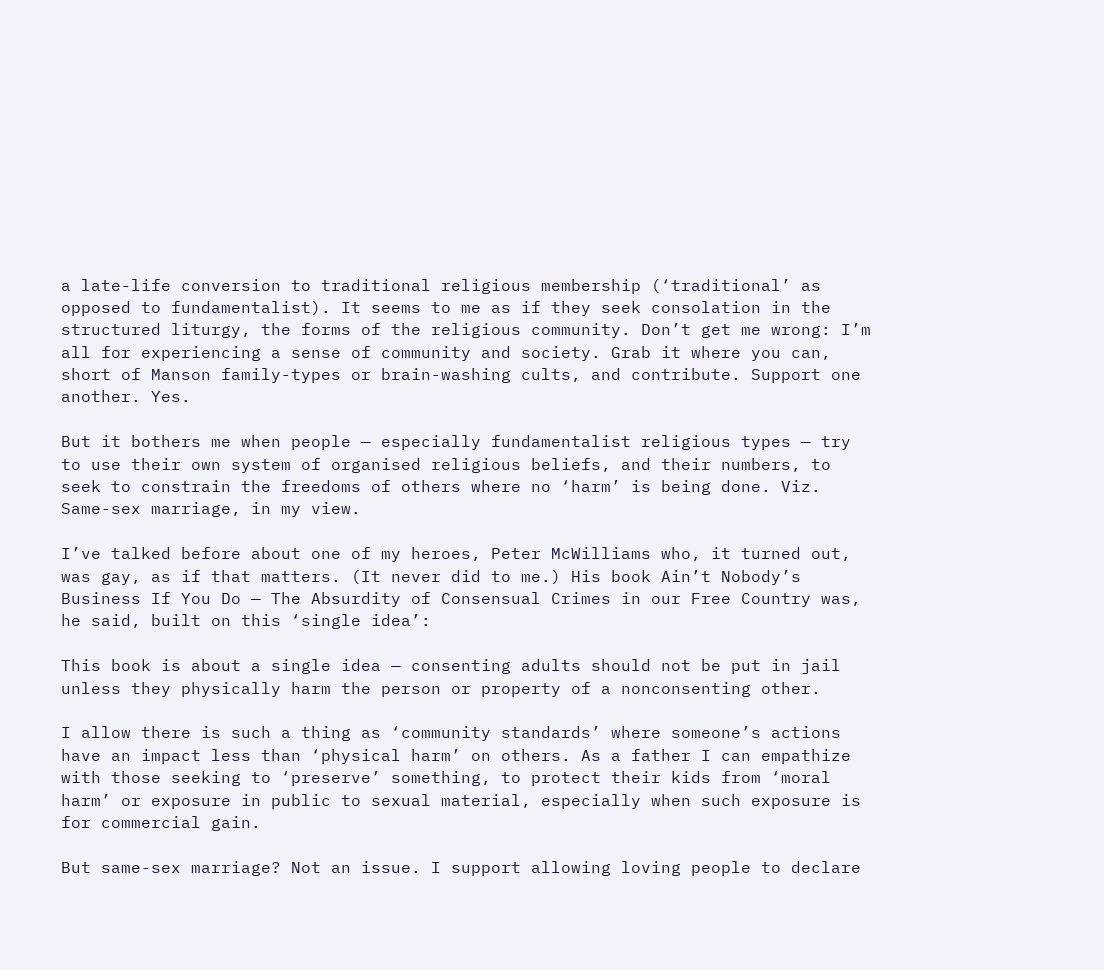a late-life conversion to traditional religious membership (‘traditional’ as opposed to fundamentalist). It seems to me as if they seek consolation in the structured liturgy, the forms of the religious community. Don’t get me wrong: I’m all for experiencing a sense of community and society. Grab it where you can, short of Manson family-types or brain-washing cults, and contribute. Support one another. Yes.

But it bothers me when people — especially fundamentalist religious types — try to use their own system of organised religious beliefs, and their numbers, to seek to constrain the freedoms of others where no ‘harm’ is being done. Viz. Same-sex marriage, in my view.

I’ve talked before about one of my heroes, Peter McWilliams who, it turned out, was gay, as if that matters. (It never did to me.) His book Ain’t Nobody’s Business If You Do — The Absurdity of Consensual Crimes in our Free Country was, he said, built on this ‘single idea’:

This book is about a single idea — consenting adults should not be put in jail unless they physically harm the person or property of a nonconsenting other.

I allow there is such a thing as ‘community standards’ where someone’s actions have an impact less than ‘physical harm’ on others. As a father I can empathize with those seeking to ‘preserve’ something, to protect their kids from ‘moral harm’ or exposure in public to sexual material, especially when such exposure is for commercial gain.

But same-sex marriage? Not an issue. I support allowing loving people to declare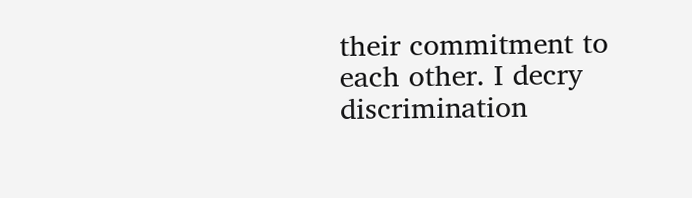their commitment to each other. I decry discrimination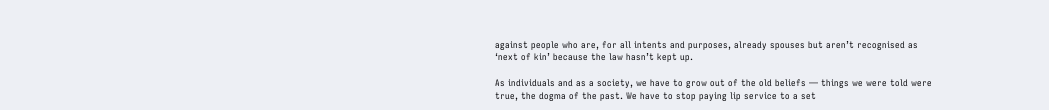against people who are, for all intents and purposes, already spouses but aren’t recognised as ‘next of kin’ because the law hasn’t kept up.

As individuals and as a society, we have to grow out of the old beliefs — things we were told were true, the dogma of the past. We have to stop paying lip service to a set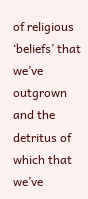of religious ‘beliefs’ that we’ve outgrown and the detritus of which that we’ve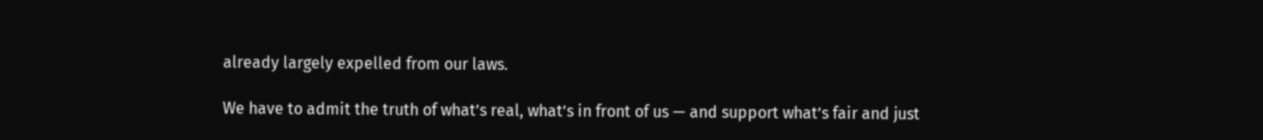already largely expelled from our laws.

We have to admit the truth of what’s real, what’s in front of us — and support what’s fair and just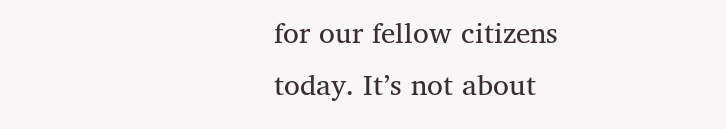for our fellow citizens today. It’s not about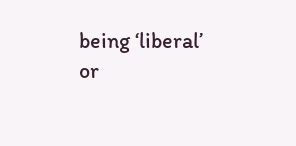being ‘liberal’ or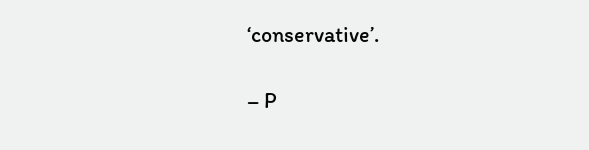‘conservative’.

– P